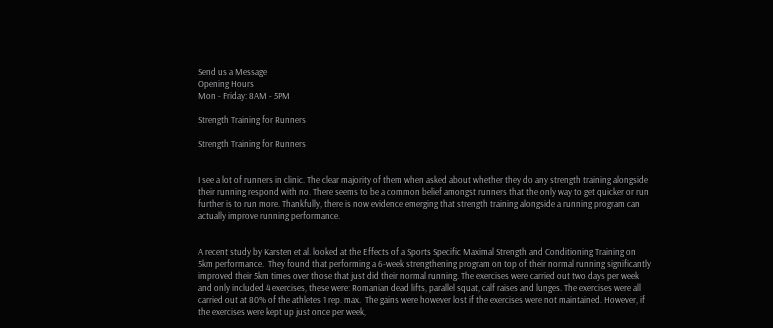Send us a Message
Opening Hours
Mon - Friday: 8AM - 5PM

Strength Training for Runners

Strength Training for Runners


I see a lot of runners in clinic. The clear majority of them when asked about whether they do any strength training alongside their running respond with no. There seems to be a common belief amongst runners that the only way to get quicker or run further is to run more. Thankfully, there is now evidence emerging that strength training alongside a running program can actually improve running performance.


A recent study by Karsten et al. looked at the Effects of a Sports Specific Maximal Strength and Conditioning Training on 5km performance.  They found that performing a 6-week strengthening program on top of their normal running significantly improved their 5km times over those that just did their normal running. The exercises were carried out two days per week and only included 4 exercises, these were: Romanian dead lifts, parallel squat, calf raises and lunges. The exercises were all carried out at 80% of the athletes 1 rep. max.  The gains were however lost if the exercises were not maintained. However, if the exercises were kept up just once per week,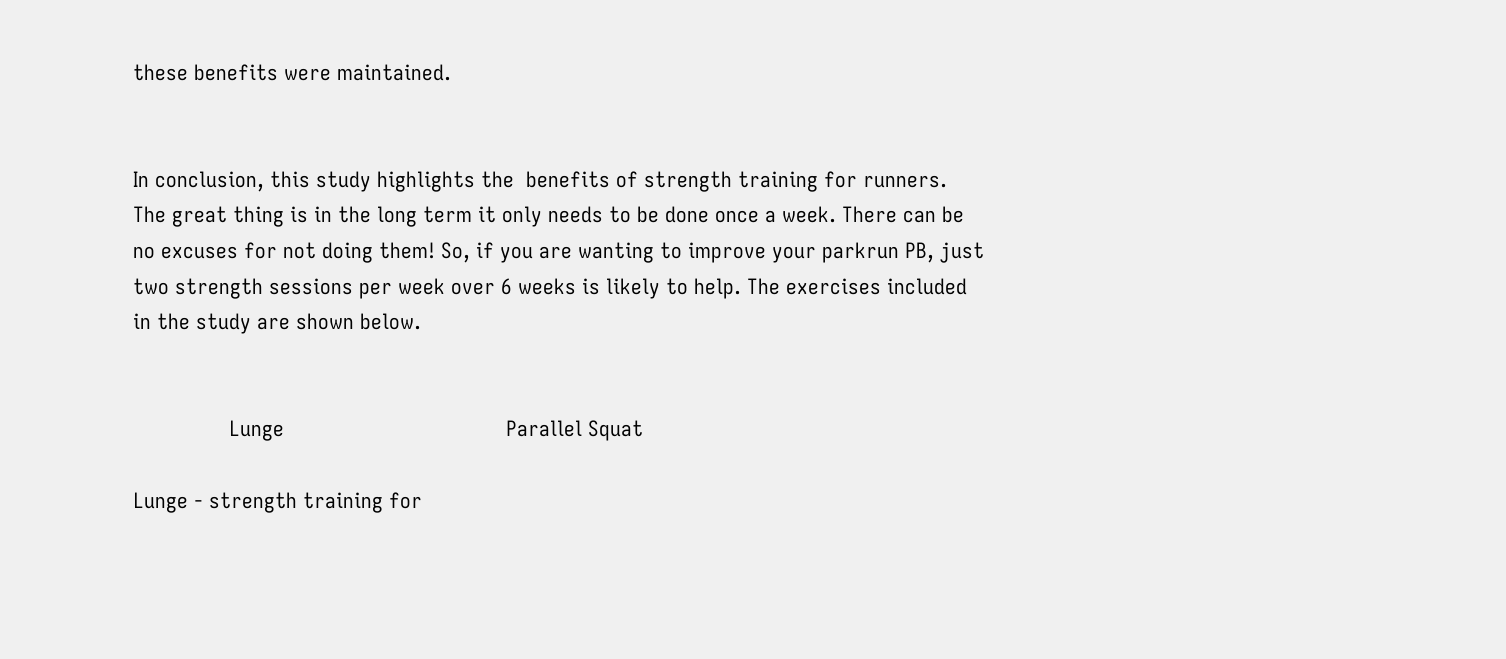these benefits were maintained.


In conclusion, this study highlights the  benefits of strength training for runners.  The great thing is in the long term it only needs to be done once a week. There can be no excuses for not doing them! So, if you are wanting to improve your parkrun PB, just two strength sessions per week over 6 weeks is likely to help. The exercises included in the study are shown below.


                Lunge                                     Parallel Squat

Lunge - strength training for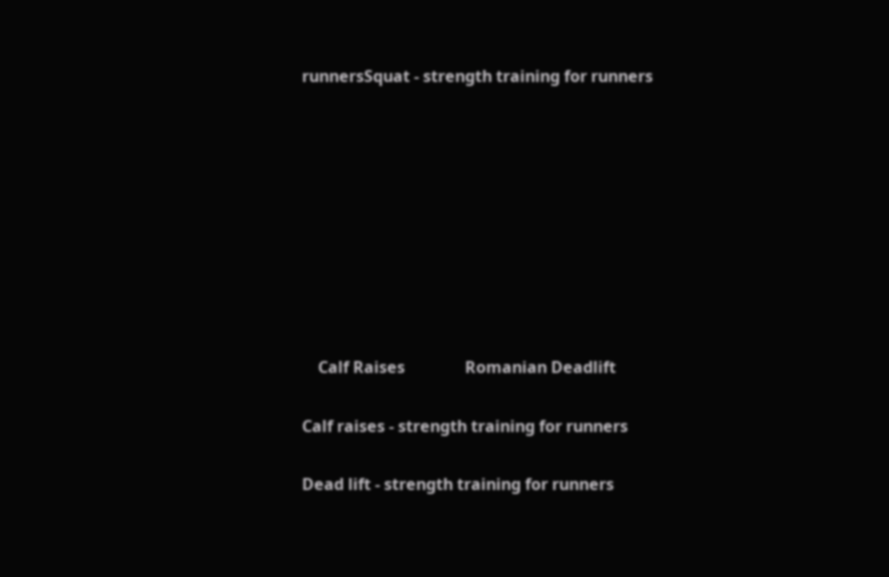runnersSquat - strength training for runners









    Calf Raises               Romanian Deadlift

Calf raises - strength training for runners

Dead lift - strength training for runners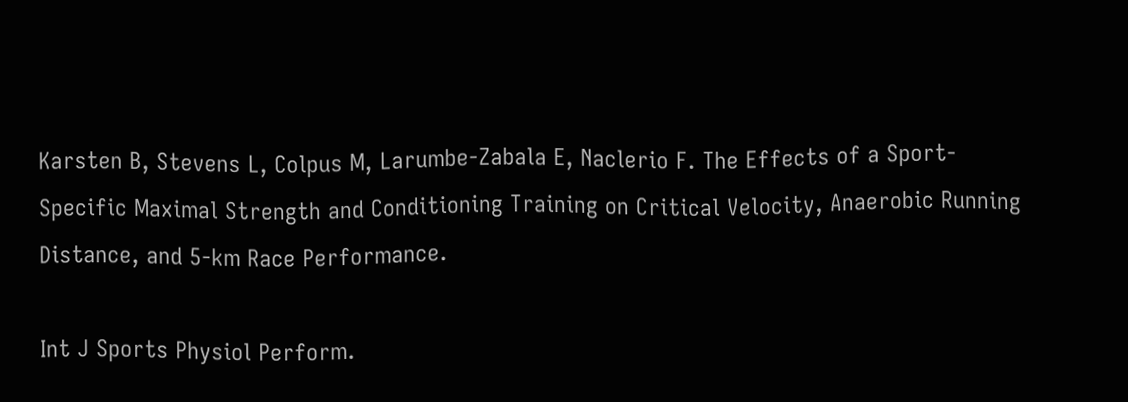Karsten B, Stevens L, Colpus M, Larumbe-Zabala E, Naclerio F. The Effects of a Sport-Specific Maximal Strength and Conditioning Training on Critical Velocity, Anaerobic Running Distance, and 5-km Race Performance.

Int J Sports Physiol Perform.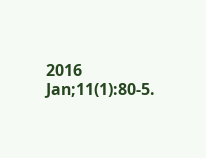2016 Jan;11(1):80-5.